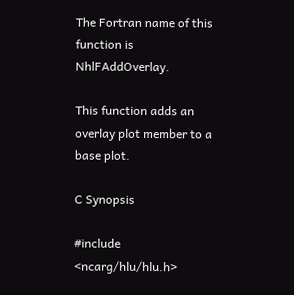The Fortran name of this function is NhlFAddOverlay.

This function adds an overlay plot member to a base plot.

C Synopsis

#include <ncarg/hlu/hlu.h>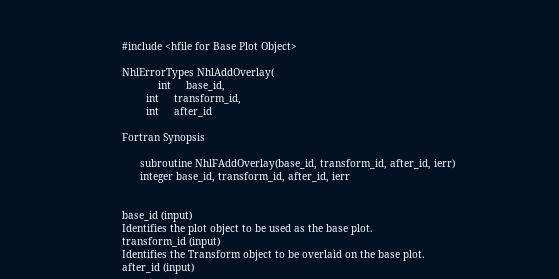#include <hfile for Base Plot Object>

NhlErrorTypes NhlAddOverlay(
            int     base_id,
        int     transform_id,
        int     after_id

Fortran Synopsis

      subroutine NhlFAddOverlay(base_id, transform_id, after_id, ierr)
      integer base_id, transform_id, after_id, ierr


base_id (input)
Identifies the plot object to be used as the base plot.
transform_id (input)
Identifies the Transform object to be overlaid on the base plot.
after_id (input)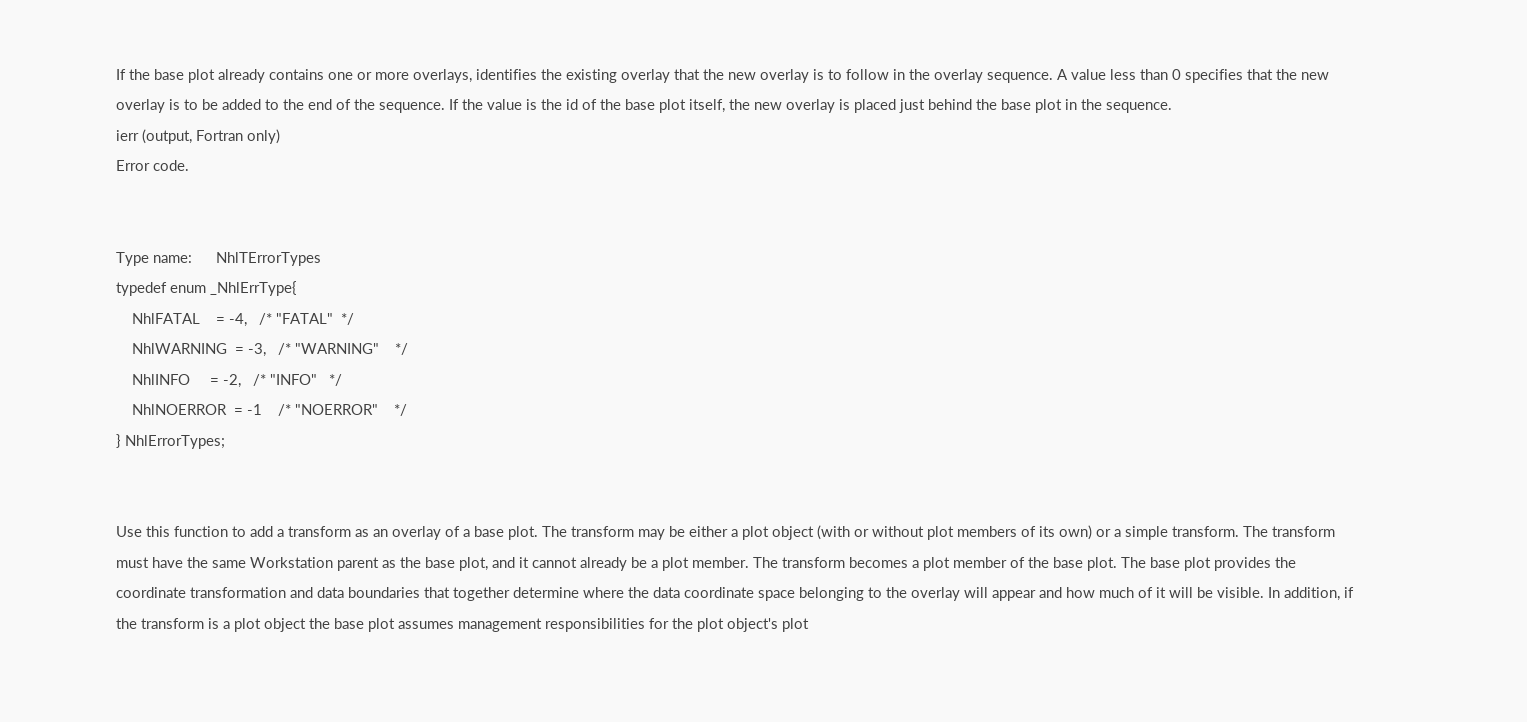If the base plot already contains one or more overlays, identifies the existing overlay that the new overlay is to follow in the overlay sequence. A value less than 0 specifies that the new overlay is to be added to the end of the sequence. If the value is the id of the base plot itself, the new overlay is placed just behind the base plot in the sequence.
ierr (output, Fortran only)
Error code.


Type name:      NhlTErrorTypes
typedef enum _NhlErrType{
    NhlFATAL    = -4,   /* "FATAL"  */
    NhlWARNING  = -3,   /* "WARNING"    */
    NhlINFO     = -2,   /* "INFO"   */
    NhlNOERROR  = -1    /* "NOERROR"    */
} NhlErrorTypes;


Use this function to add a transform as an overlay of a base plot. The transform may be either a plot object (with or without plot members of its own) or a simple transform. The transform must have the same Workstation parent as the base plot, and it cannot already be a plot member. The transform becomes a plot member of the base plot. The base plot provides the coordinate transformation and data boundaries that together determine where the data coordinate space belonging to the overlay will appear and how much of it will be visible. In addition, if the transform is a plot object the base plot assumes management responsibilities for the plot object's plot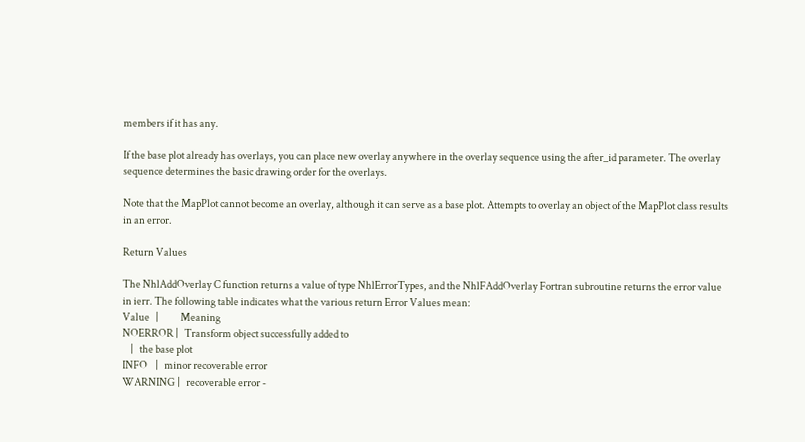members if it has any.

If the base plot already has overlays, you can place new overlay anywhere in the overlay sequence using the after_id parameter. The overlay sequence determines the basic drawing order for the overlays.

Note that the MapPlot cannot become an overlay, although it can serve as a base plot. Attempts to overlay an object of the MapPlot class results in an error.

Return Values

The NhlAddOverlay C function returns a value of type NhlErrorTypes, and the NhlFAddOverlay Fortran subroutine returns the error value in ierr. The following table indicates what the various return Error Values mean:
Value   |           Meaning
NOERROR |   Transform object successfully added to
    |   the base plot
INFO    |   minor recoverable error
WARNING |   recoverable error -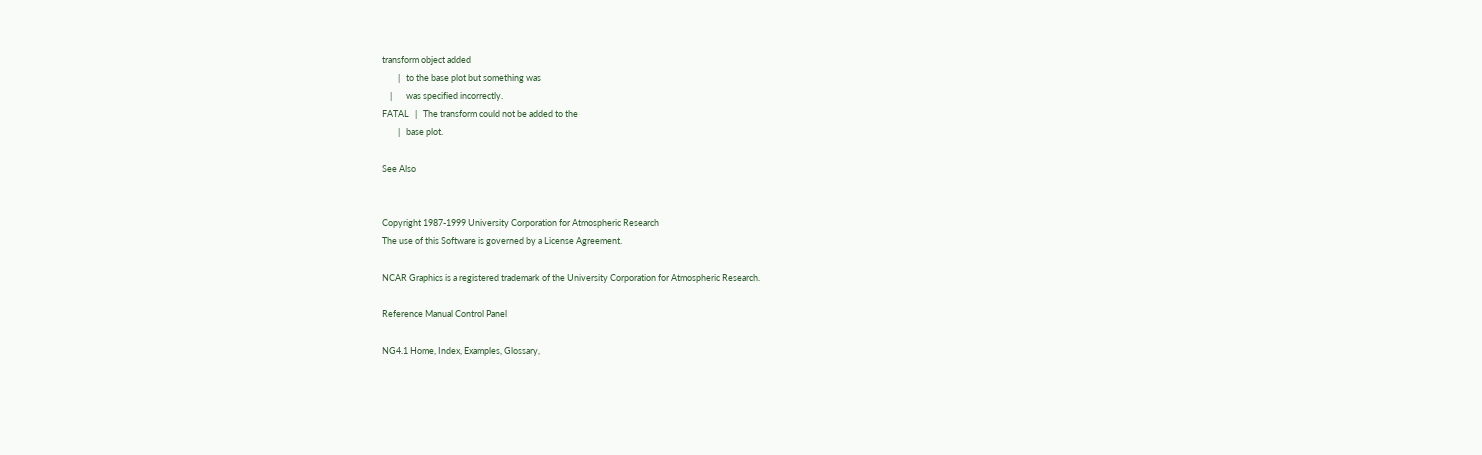transform object added
        |   to the base plot but something was
    |       was specified incorrectly.
FATAL   |   The transform could not be added to the
        |   base plot.

See Also


Copyright 1987-1999 University Corporation for Atmospheric Research
The use of this Software is governed by a License Agreement.

NCAR Graphics is a registered trademark of the University Corporation for Atmospheric Research.

Reference Manual Control Panel

NG4.1 Home, Index, Examples, Glossary,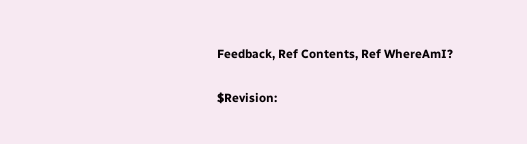Feedback, Ref Contents, Ref WhereAmI?

$Revision: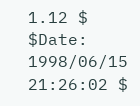1.12 $ $Date: 1998/06/15 21:26:02 $